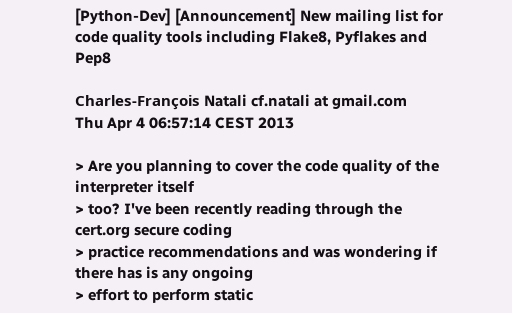[Python-Dev] [Announcement] New mailing list for code quality tools including Flake8, Pyflakes and Pep8

Charles-François Natali cf.natali at gmail.com
Thu Apr 4 06:57:14 CEST 2013

> Are you planning to cover the code quality of the interpreter itself
> too? I've been recently reading through the cert.org secure coding
> practice recommendations and was wondering if there has is any ongoing
> effort to perform static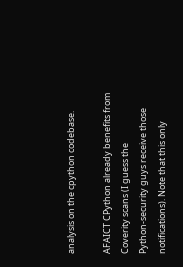analysis on the cpython codebase.

AFAICT CPython already benefits from Coverity scans (I guess the
Python-security guys receive those notifications). Note that this only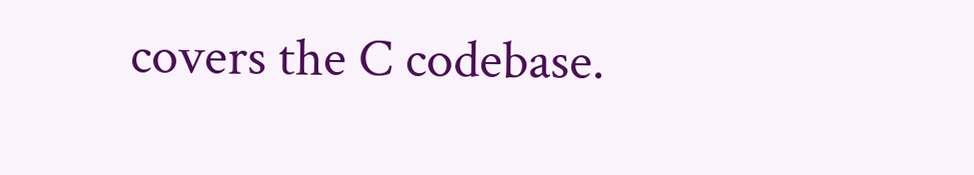covers the C codebase.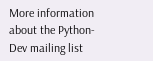More information about the Python-Dev mailing list